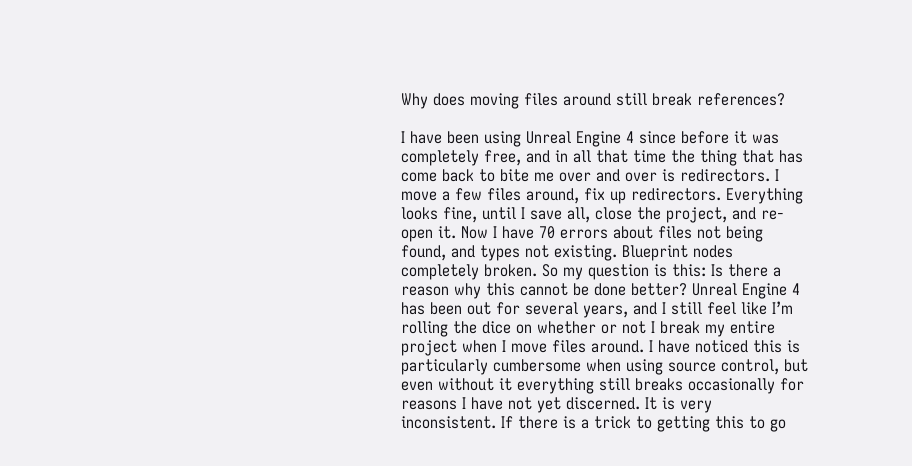Why does moving files around still break references?

I have been using Unreal Engine 4 since before it was completely free, and in all that time the thing that has come back to bite me over and over is redirectors. I move a few files around, fix up redirectors. Everything looks fine, until I save all, close the project, and re-open it. Now I have 70 errors about files not being found, and types not existing. Blueprint nodes completely broken. So my question is this: Is there a reason why this cannot be done better? Unreal Engine 4 has been out for several years, and I still feel like I’m rolling the dice on whether or not I break my entire project when I move files around. I have noticed this is particularly cumbersome when using source control, but even without it everything still breaks occasionally for reasons I have not yet discerned. It is very inconsistent. If there is a trick to getting this to go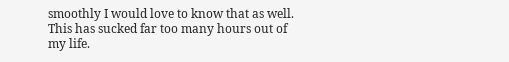smoothly I would love to know that as well. This has sucked far too many hours out of my life.